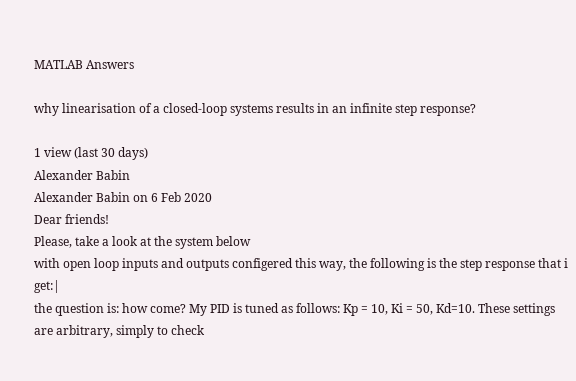MATLAB Answers

why linearisation of a closed-loop systems results in an infinite step response?

1 view (last 30 days)
Alexander Babin
Alexander Babin on 6 Feb 2020
Dear friends!
Please, take a look at the system below
with open loop inputs and outputs configered this way, the following is the step response that i get:|
the question is: how come? My PID is tuned as follows: Kp = 10, Ki = 50, Kd=10. These settings are arbitrary, simply to check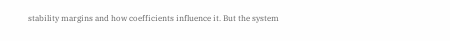stability margins and how coefficients influence it. But the system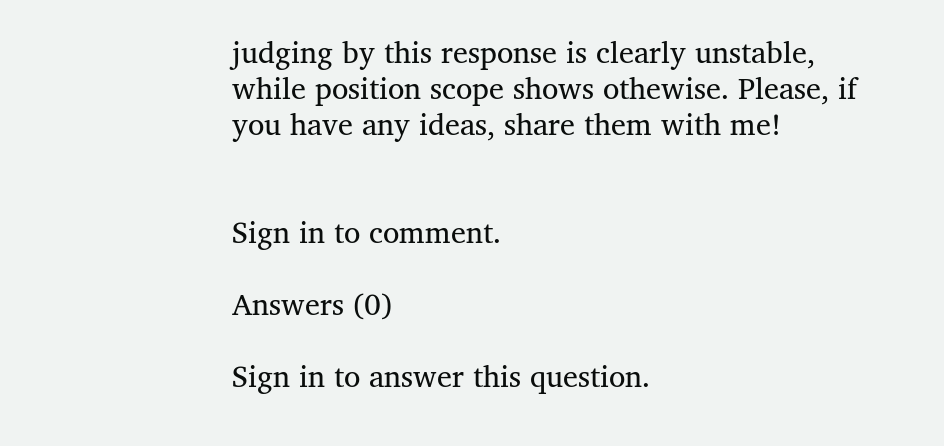judging by this response is clearly unstable, while position scope shows othewise. Please, if you have any ideas, share them with me!


Sign in to comment.

Answers (0)

Sign in to answer this question.